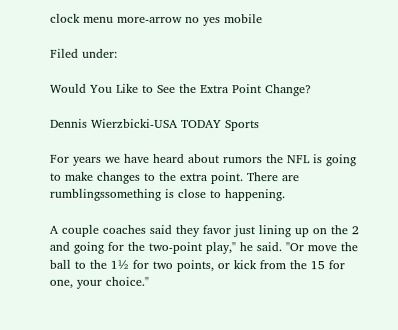clock menu more-arrow no yes mobile

Filed under:

Would You Like to See the Extra Point Change?

Dennis Wierzbicki-USA TODAY Sports

For years we have heard about rumors the NFL is going to make changes to the extra point. There are rumblingssomething is close to happening.

A couple coaches said they favor just lining up on the 2 and going for the two-point play," he said. "Or move the ball to the 1½ for two points, or kick from the 15 for one, your choice."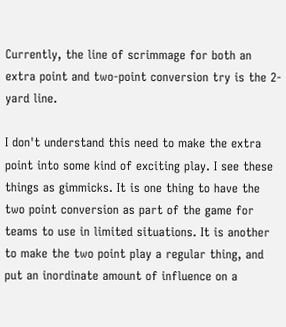Currently, the line of scrimmage for both an extra point and two-point conversion try is the 2-yard line.

I don't understand this need to make the extra point into some kind of exciting play. I see these things as gimmicks. It is one thing to have the two point conversion as part of the game for teams to use in limited situations. It is another to make the two point play a regular thing, and put an inordinate amount of influence on a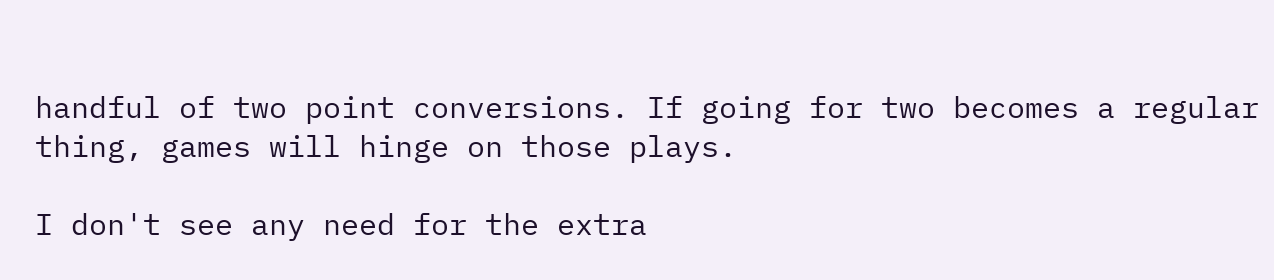handful of two point conversions. If going for two becomes a regular thing, games will hinge on those plays.

I don't see any need for the extra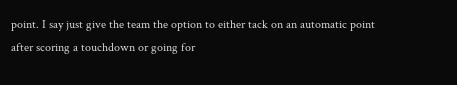point. I say just give the team the option to either tack on an automatic point after scoring a touchdown or going for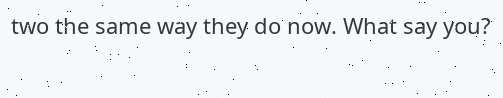two the same way they do now. What say you?